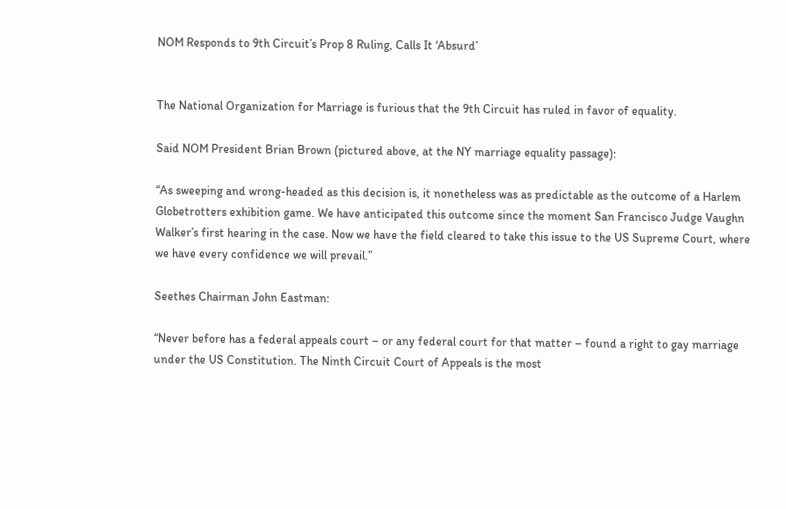NOM Responds to 9th Circuit’s Prop 8 Ruling, Calls It ‘Absurd’


The National Organization for Marriage is furious that the 9th Circuit has ruled in favor of equality.

Said NOM President Brian Brown (pictured above, at the NY marriage equality passage):

“As sweeping and wrong-headed as this decision is, it nonetheless was as predictable as the outcome of a Harlem Globetrotters exhibition game. We have anticipated this outcome since the moment San Francisco Judge Vaughn Walker’s first hearing in the case. Now we have the field cleared to take this issue to the US Supreme Court, where we have every confidence we will prevail.”

Seethes Chairman John Eastman:

“Never before has a federal appeals court – or any federal court for that matter – found a right to gay marriage under the US Constitution. The Ninth Circuit Court of Appeals is the most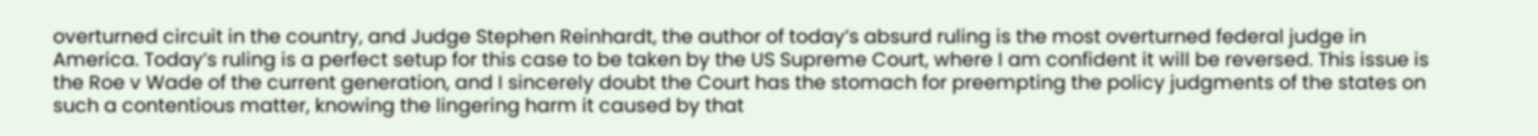overturned circuit in the country, and Judge Stephen Reinhardt, the author of today’s absurd ruling is the most overturned federal judge in America. Today’s ruling is a perfect setup for this case to be taken by the US Supreme Court, where I am confident it will be reversed. This issue is the Roe v Wade of the current generation, and I sincerely doubt the Court has the stomach for preempting the policy judgments of the states on such a contentious matter, knowing the lingering harm it caused by that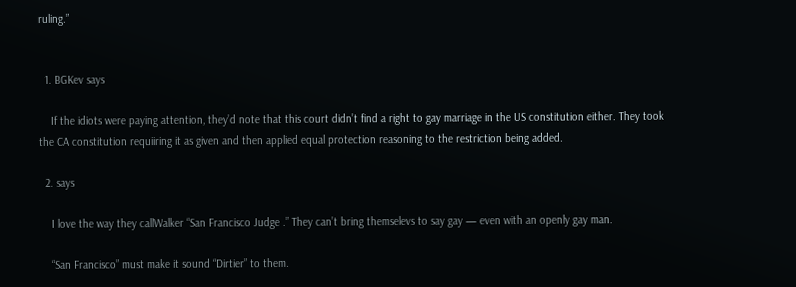ruling.”


  1. BGKev says

    If the idiots were paying attention, they’d note that this court didn’t find a right to gay marriage in the US constitution either. They took the CA constitution requiiring it as given and then applied equal protection reasoning to the restriction being added.

  2. says

    I love the way they callWalker “San Francisco Judge .” They can’t bring themselevs to say gay — even with an openly gay man.

    “San Francisco” must make it sound “Dirtier” to them.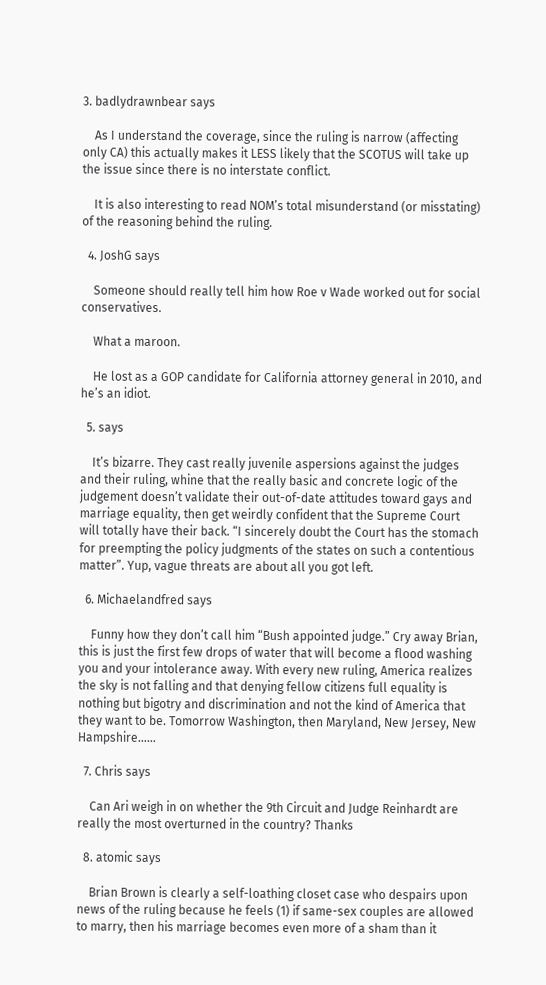3. badlydrawnbear says

    As I understand the coverage, since the ruling is narrow (affecting only CA) this actually makes it LESS likely that the SCOTUS will take up the issue since there is no interstate conflict.

    It is also interesting to read NOM’s total misunderstand (or misstating) of the reasoning behind the ruling.

  4. JoshG says

    Someone should really tell him how Roe v Wade worked out for social conservatives.

    What a maroon.

    He lost as a GOP candidate for California attorney general in 2010, and he’s an idiot.

  5. says

    It’s bizarre. They cast really juvenile aspersions against the judges and their ruling, whine that the really basic and concrete logic of the judgement doesn’t validate their out-of-date attitudes toward gays and marriage equality, then get weirdly confident that the Supreme Court will totally have their back. “I sincerely doubt the Court has the stomach for preempting the policy judgments of the states on such a contentious matter”. Yup, vague threats are about all you got left.

  6. Michaelandfred says

    Funny how they don’t call him “Bush appointed judge.” Cry away Brian, this is just the first few drops of water that will become a flood washing you and your intolerance away. With every new ruling, America realizes the sky is not falling and that denying fellow citizens full equality is nothing but bigotry and discrimination and not the kind of America that they want to be. Tomorrow Washington, then Maryland, New Jersey, New Hampshire……

  7. Chris says

    Can Ari weigh in on whether the 9th Circuit and Judge Reinhardt are really the most overturned in the country? Thanks

  8. atomic says

    Brian Brown is clearly a self-loathing closet case who despairs upon news of the ruling because he feels (1) if same-sex couples are allowed to marry, then his marriage becomes even more of a sham than it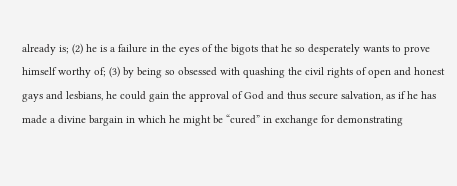already is; (2) he is a failure in the eyes of the bigots that he so desperately wants to prove himself worthy of; (3) by being so obsessed with quashing the civil rights of open and honest gays and lesbians, he could gain the approval of God and thus secure salvation, as if he has made a divine bargain in which he might be “cured” in exchange for demonstrating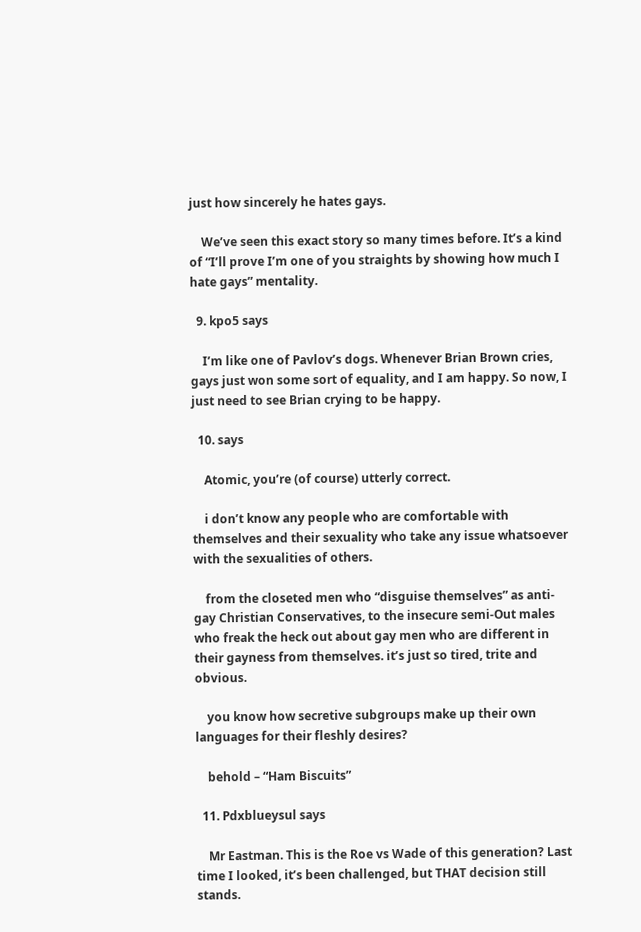just how sincerely he hates gays.

    We’ve seen this exact story so many times before. It’s a kind of “I’ll prove I’m one of you straights by showing how much I hate gays” mentality.

  9. kpo5 says

    I’m like one of Pavlov’s dogs. Whenever Brian Brown cries, gays just won some sort of equality, and I am happy. So now, I just need to see Brian crying to be happy.

  10. says

    Atomic, you’re (of course) utterly correct.

    i don’t know any people who are comfortable with themselves and their sexuality who take any issue whatsoever with the sexualities of others.

    from the closeted men who “disguise themselves” as anti-gay Christian Conservatives, to the insecure semi-Out males who freak the heck out about gay men who are different in their gayness from themselves. it’s just so tired, trite and obvious.

    you know how secretive subgroups make up their own languages for their fleshly desires?

    behold – “Ham Biscuits”

  11. Pdxblueysul says

    Mr Eastman. This is the Roe vs Wade of this generation? Last time I looked, it’s been challenged, but THAT decision still stands.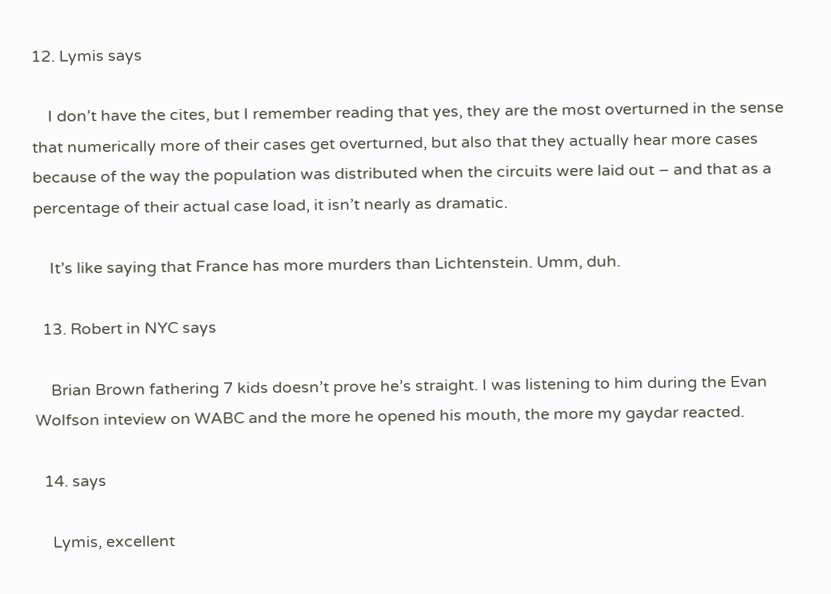12. Lymis says

    I don’t have the cites, but I remember reading that yes, they are the most overturned in the sense that numerically more of their cases get overturned, but also that they actually hear more cases because of the way the population was distributed when the circuits were laid out – and that as a percentage of their actual case load, it isn’t nearly as dramatic.

    It’s like saying that France has more murders than Lichtenstein. Umm, duh.

  13. Robert in NYC says

    Brian Brown fathering 7 kids doesn’t prove he’s straight. I was listening to him during the Evan Wolfson inteview on WABC and the more he opened his mouth, the more my gaydar reacted.

  14. says

    Lymis, excellent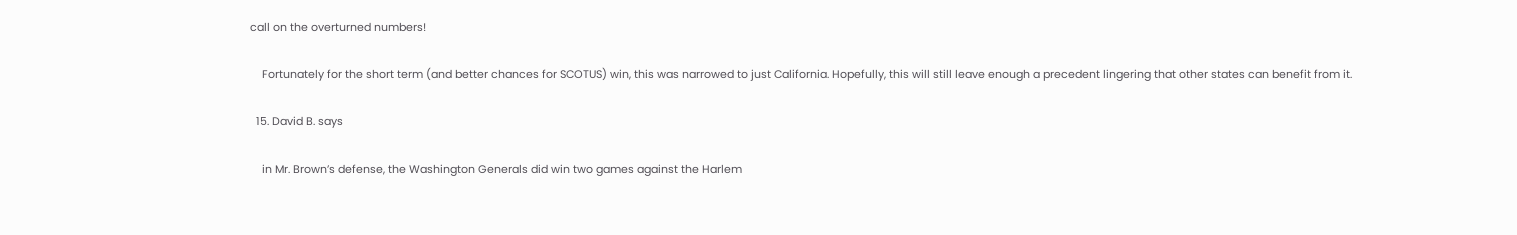call on the overturned numbers!

    Fortunately for the short term (and better chances for SCOTUS) win, this was narrowed to just California. Hopefully, this will still leave enough a precedent lingering that other states can benefit from it.

  15. David B. says

    in Mr. Brown’s defense, the Washington Generals did win two games against the Harlem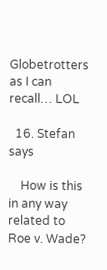Globetrotters as I can recall… LOL

  16. Stefan says

    How is this in any way related to Roe v. Wade?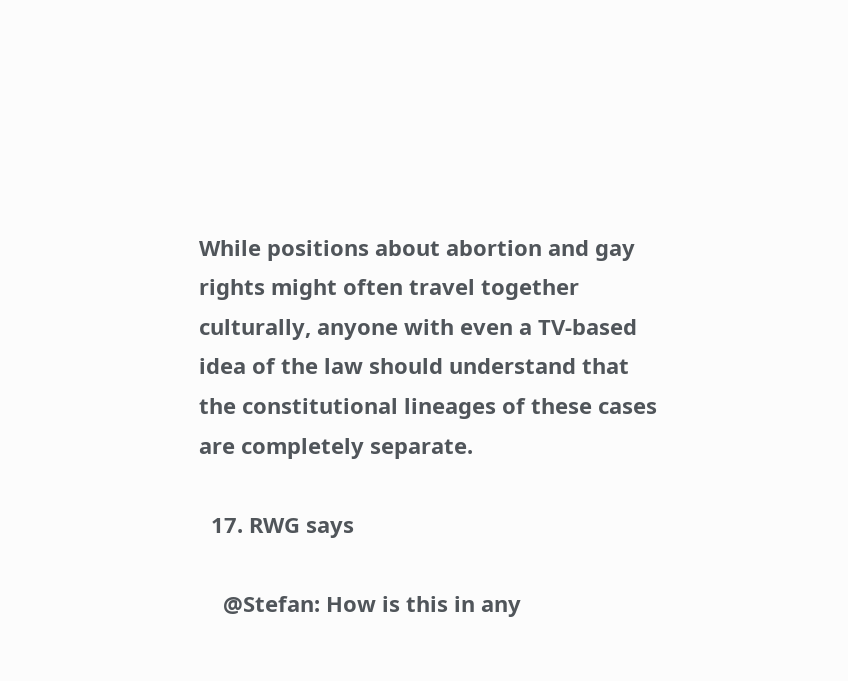While positions about abortion and gay rights might often travel together culturally, anyone with even a TV-based idea of the law should understand that the constitutional lineages of these cases are completely separate.

  17. RWG says

    @Stefan: How is this in any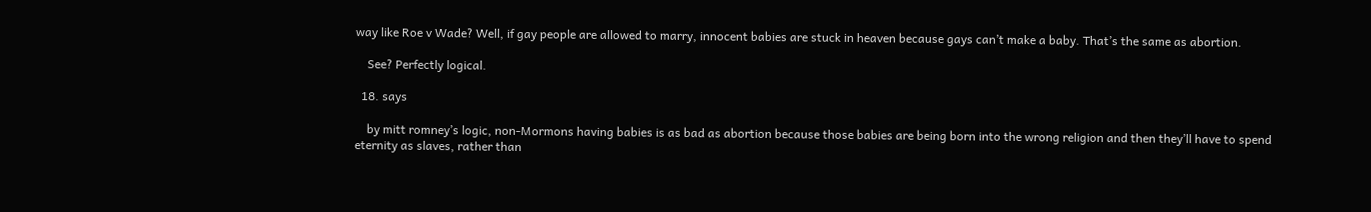way like Roe v Wade? Well, if gay people are allowed to marry, innocent babies are stuck in heaven because gays can’t make a baby. That’s the same as abortion.

    See? Perfectly logical.

  18. says

    by mitt romney’s logic, non-Mormons having babies is as bad as abortion because those babies are being born into the wrong religion and then they’ll have to spend eternity as slaves, rather than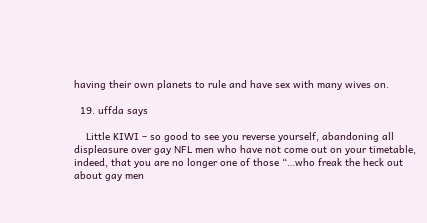having their own planets to rule and have sex with many wives on.

  19. uffda says

    Little KIWI – so good to see you reverse yourself, abandoning all displeasure over gay NFL men who have not come out on your timetable, indeed, that you are no longer one of those “…who freak the heck out about gay men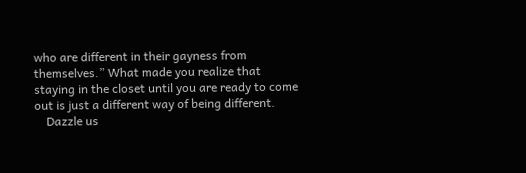who are different in their gayness from themselves.” What made you realize that staying in the closet until you are ready to come out is just a different way of being different.
    Dazzle us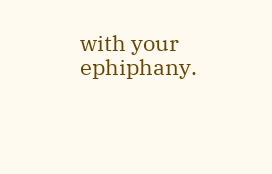with your ephiphany.